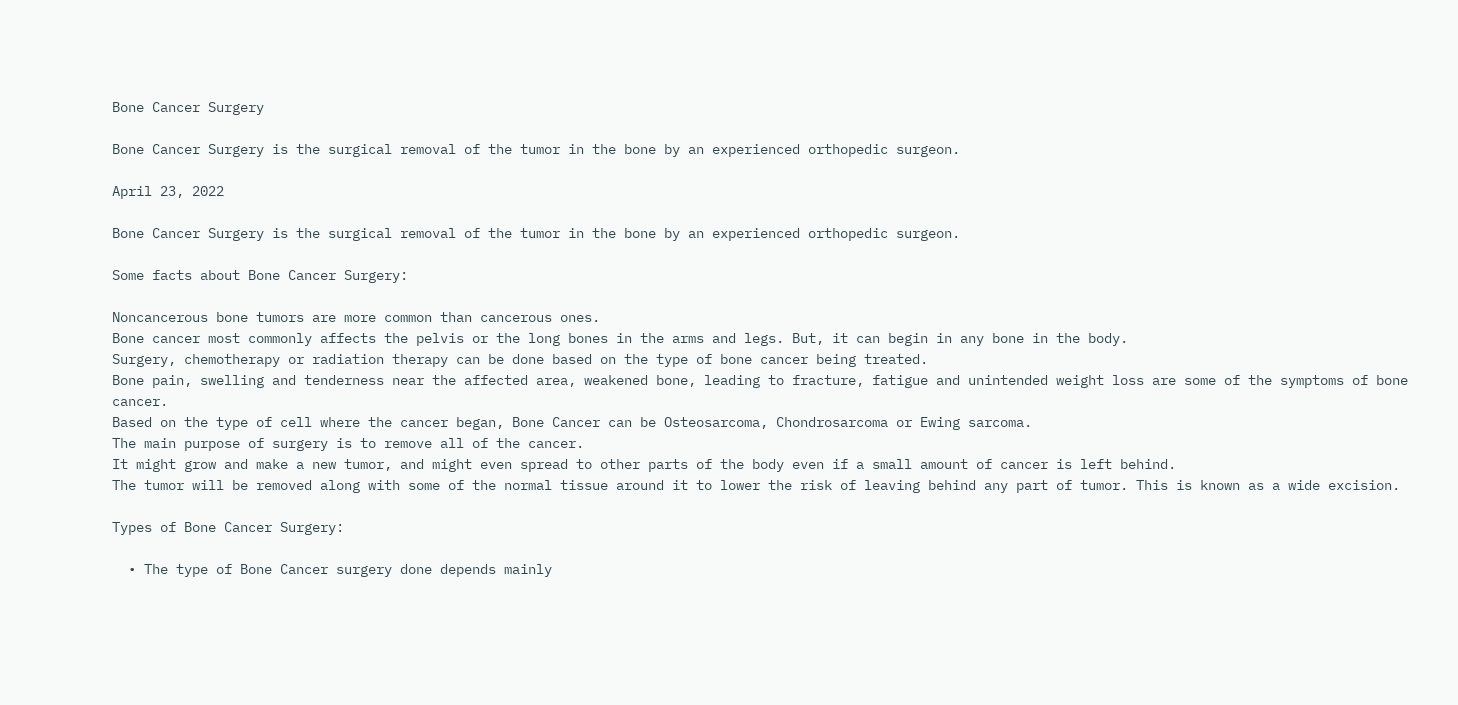Bone Cancer Surgery

Bone Cancer Surgery is the surgical removal of the tumor in the bone by an experienced orthopedic surgeon.

April 23, 2022

Bone Cancer Surgery is the surgical removal of the tumor in the bone by an experienced orthopedic surgeon.

Some facts about Bone Cancer Surgery:

Noncancerous bone tumors are more common than cancerous ones.
Bone cancer most commonly affects the pelvis or the long bones in the arms and legs. But, it can begin in any bone in the body.
Surgery, chemotherapy or radiation therapy can be done based on the type of bone cancer being treated.
Bone pain, swelling and tenderness near the affected area, weakened bone, leading to fracture, fatigue and unintended weight loss are some of the symptoms of bone cancer.
Based on the type of cell where the cancer began, Bone Cancer can be Osteosarcoma, Chondrosarcoma or Ewing sarcoma.
The main purpose of surgery is to remove all of the cancer.
It might grow and make a new tumor, and might even spread to other parts of the body even if a small amount of cancer is left behind.
The tumor will be removed along with some of the normal tissue around it to lower the risk of leaving behind any part of tumor. This is known as a wide excision.

Types of Bone Cancer Surgery:

  • The type of Bone Cancer surgery done depends mainly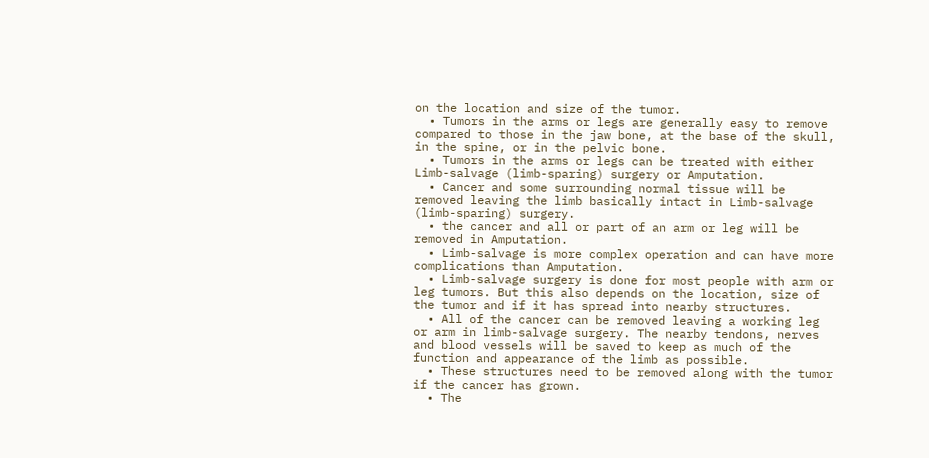on the location and size of the tumor.
  • Tumors in the arms or legs are generally easy to remove compared to those in the jaw bone, at the base of the skull, in the spine, or in the pelvic bone.
  • Tumors in the arms or legs can be treated with either Limb-salvage (limb-sparing) surgery or Amputation.
  • Cancer and some surrounding normal tissue will be removed leaving the limb basically intact in Limb-salvage (limb-sparing) surgery.
  • the cancer and all or part of an arm or leg will be removed in Amputation.
  • Limb-salvage is more complex operation and can have more complications than Amputation.
  • Limb-salvage surgery is done for most people with arm or leg tumors. But this also depends on the location, size of the tumor and if it has spread into nearby structures.
  • All of the cancer can be removed leaving a working leg or arm in limb-salvage surgery. The nearby tendons, nerves and blood vessels will be saved to keep as much of the function and appearance of the limb as possible.
  • These structures need to be removed along with the tumor if the cancer has grown.
  • The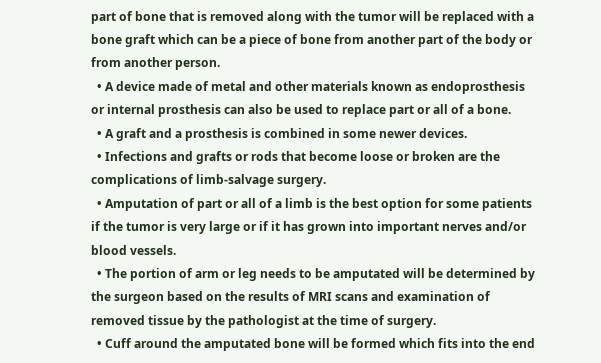part of bone that is removed along with the tumor will be replaced with a bone graft which can be a piece of bone from another part of the body or from another person.
  • A device made of metal and other materials known as endoprosthesis or internal prosthesis can also be used to replace part or all of a bone.
  • A graft and a prosthesis is combined in some newer devices.
  • Infections and grafts or rods that become loose or broken are the complications of limb-salvage surgery.
  • Amputation of part or all of a limb is the best option for some patients if the tumor is very large or if it has grown into important nerves and/or blood vessels.
  • The portion of arm or leg needs to be amputated will be determined by the surgeon based on the results of MRI scans and examination of removed tissue by the pathologist at the time of surgery.
  • Cuff around the amputated bone will be formed which fits into the end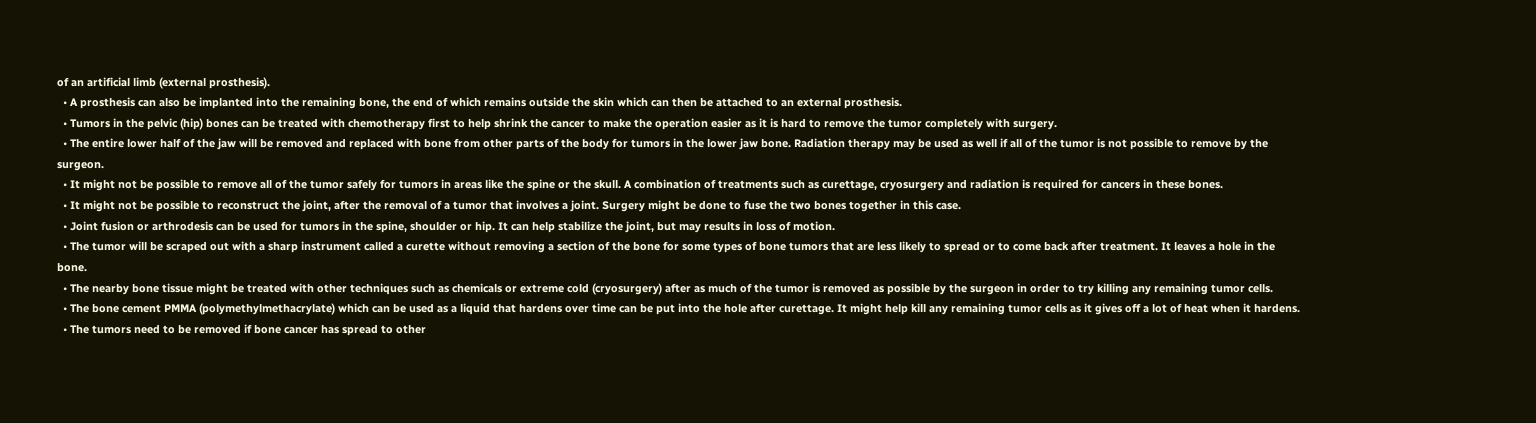of an artificial limb (external prosthesis).
  • A prosthesis can also be implanted into the remaining bone, the end of which remains outside the skin which can then be attached to an external prosthesis.
  • Tumors in the pelvic (hip) bones can be treated with chemotherapy first to help shrink the cancer to make the operation easier as it is hard to remove the tumor completely with surgery.
  • The entire lower half of the jaw will be removed and replaced with bone from other parts of the body for tumors in the lower jaw bone. Radiation therapy may be used as well if all of the tumor is not possible to remove by the surgeon.
  • It might not be possible to remove all of the tumor safely for tumors in areas like the spine or the skull. A combination of treatments such as curettage, cryosurgery and radiation is required for cancers in these bones.
  • It might not be possible to reconstruct the joint, after the removal of a tumor that involves a joint. Surgery might be done to fuse the two bones together in this case.
  • Joint fusion or arthrodesis can be used for tumors in the spine, shoulder or hip. It can help stabilize the joint, but may results in loss of motion.
  • The tumor will be scraped out with a sharp instrument called a curette without removing a section of the bone for some types of bone tumors that are less likely to spread or to come back after treatment. It leaves a hole in the bone.
  • The nearby bone tissue might be treated with other techniques such as chemicals or extreme cold (cryosurgery) after as much of the tumor is removed as possible by the surgeon in order to try killing any remaining tumor cells.
  • The bone cement PMMA (polymethylmethacrylate) which can be used as a liquid that hardens over time can be put into the hole after curettage. It might help kill any remaining tumor cells as it gives off a lot of heat when it hardens.
  • The tumors need to be removed if bone cancer has spread to other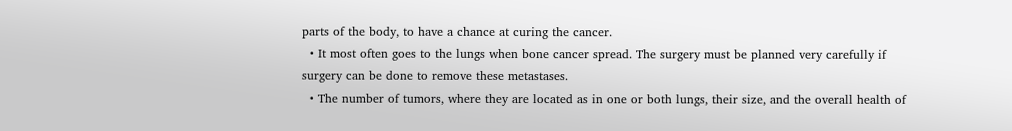parts of the body, to have a chance at curing the cancer.
  • It most often goes to the lungs when bone cancer spread. The surgery must be planned very carefully if surgery can be done to remove these metastases.
  • The number of tumors, where they are located as in one or both lungs, their size, and the overall health of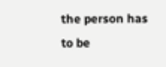the person has to be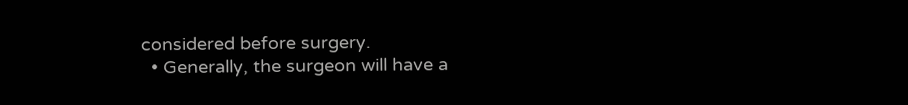considered before surgery.
  • Generally, the surgeon will have a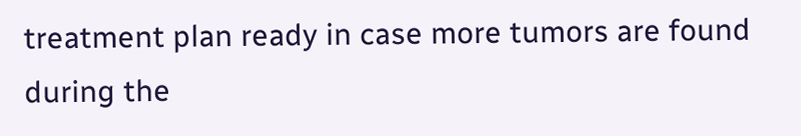treatment plan ready in case more tumors are found during the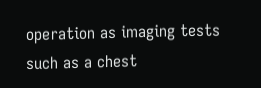operation as imaging tests such as a chest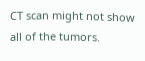CT scan might not show all of the tumors.